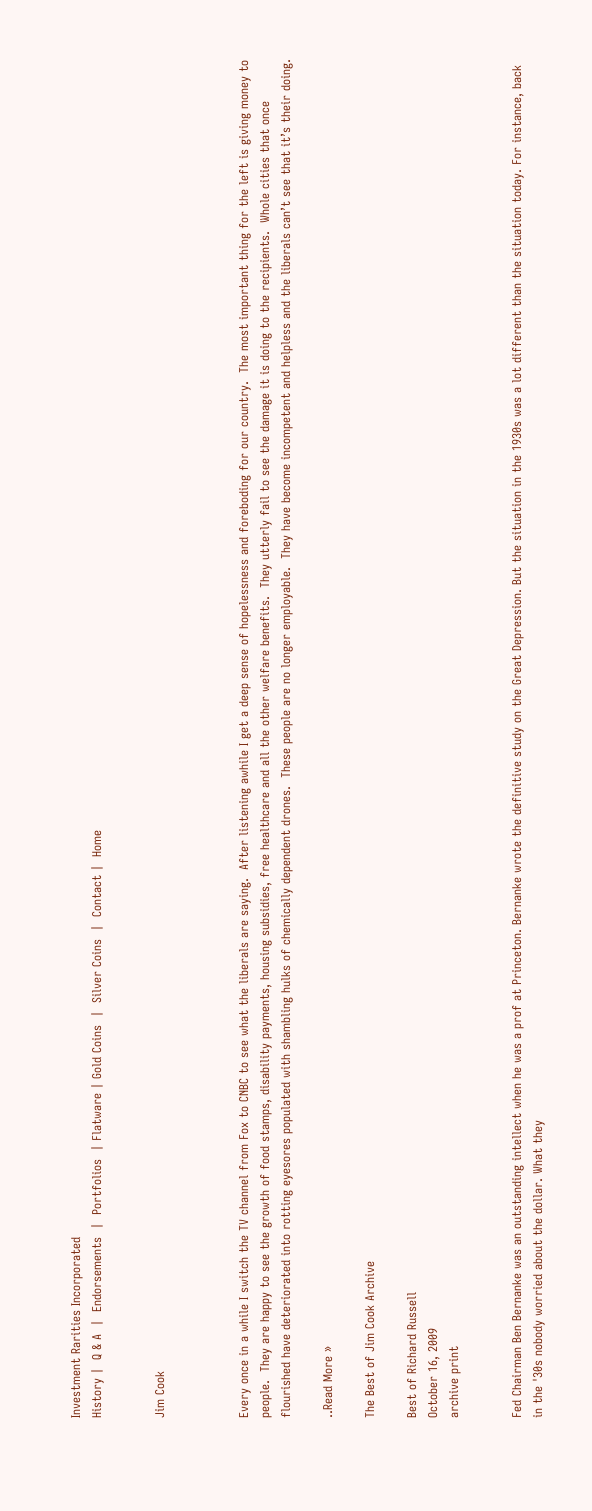Investment Rarities Incorporated
History |  Q & A  |  Endorsements  |  Portfolios  | Flatware | Gold Coins  |  Silver Coins  |  Contact |  Home


Jim Cook



Every once in a while I switch the TV channel from Fox to CNBC to see what the liberals are saying.  After listening awhile I get a deep sense of hopelessness and foreboding for our country.  The most important thing for the left is giving money to people.  They are happy to see the growth of food stamps, disability payments, housing subsidies, free healthcare and all the other welfare benefits.  They utterly fail to see the damage it is doing to the recipients.  Whole cities that once flourished have deteriorated into rotting eyesores populated with shambling hulks of chemically dependent drones.  These people are no longer employable.  They have become incompetent and helpless and the liberals can’t see that it’s their doing.

..Read More »

The Best of Jim Cook Archive

Best of Richard Russell
October 16, 2009
archive print


Fed Chairman Ben Bernanke was an outstanding intellect when he was a prof at Princeton. Bernanke wrote the definitive study on the Great Depression. But the situation in the 1930s was a lot different than the situation today. For instance, back in the '30s nobody worried about the dollar. What they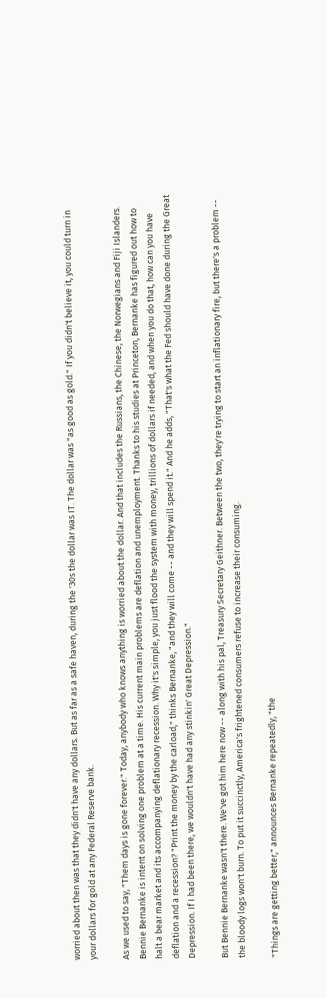worried about then was that they didn't have any dollars. But as far as a safe haven, during the '30s the dollar was IT. The dollar was "as good as gold." If you didn't believe it, you could turn in your dollars for gold at any Federal Reserve bank.

As we used to say, "Them days is gone forever." Today, anybody who knows anything is worried about the dollar. And that includes the Russians, the Chinese, the Norwegians and Fiji Islanders. Bennie Bernanke is intent on solving one problem at a time. His current main problems are deflation and unemployment. Thanks to his studies at Princeton, Bernanke has figured out how to halt a bear market and its accompanying deflationary recession. Why it's simple, you just flood the system with money, trillions of dollars if needed, and when you do that, how can you have deflation and a recession? "Print the money by the carload," thinks Bernanke, "and they will come -- and they will spend it." And he adds, "That's what the Fed should have done during the Great Depression. If I had been there, we wouldn't have had any stinkin' Great Depression."

But Bennie Bernanke wasn't there. We've got him here now -- along with his pal, Treasury Secretary Geithner. Between the two, they're trying to start an inflationary fire, but there's a problem -- the bloody logs won't burn. To put it succinctly, America's frightened consumers refuse to increase their consuming.

"Things are getting better," announces Bernanke repeatedly, "the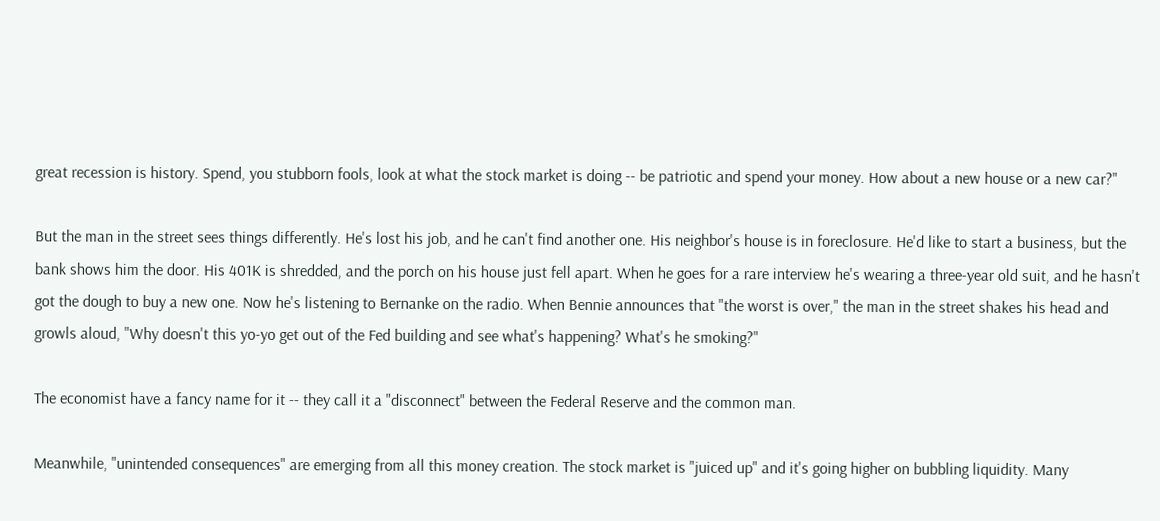great recession is history. Spend, you stubborn fools, look at what the stock market is doing -- be patriotic and spend your money. How about a new house or a new car?"

But the man in the street sees things differently. He's lost his job, and he can't find another one. His neighbor's house is in foreclosure. He'd like to start a business, but the bank shows him the door. His 401K is shredded, and the porch on his house just fell apart. When he goes for a rare interview he's wearing a three-year old suit, and he hasn't got the dough to buy a new one. Now he's listening to Bernanke on the radio. When Bennie announces that "the worst is over," the man in the street shakes his head and growls aloud, "Why doesn't this yo-yo get out of the Fed building and see what's happening? What's he smoking?"

The economist have a fancy name for it -- they call it a "disconnect" between the Federal Reserve and the common man.

Meanwhile, "unintended consequences" are emerging from all this money creation. The stock market is "juiced up" and it's going higher on bubbling liquidity. Many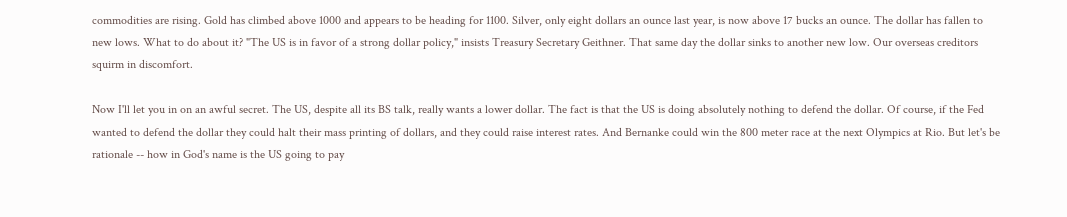commodities are rising. Gold has climbed above 1000 and appears to be heading for 1100. Silver, only eight dollars an ounce last year, is now above 17 bucks an ounce. The dollar has fallen to new lows. What to do about it? "The US is in favor of a strong dollar policy," insists Treasury Secretary Geithner. That same day the dollar sinks to another new low. Our overseas creditors squirm in discomfort.

Now I'll let you in on an awful secret. The US, despite all its BS talk, really wants a lower dollar. The fact is that the US is doing absolutely nothing to defend the dollar. Of course, if the Fed wanted to defend the dollar they could halt their mass printing of dollars, and they could raise interest rates. And Bernanke could win the 800 meter race at the next Olympics at Rio. But let's be rationale -- how in God's name is the US going to pay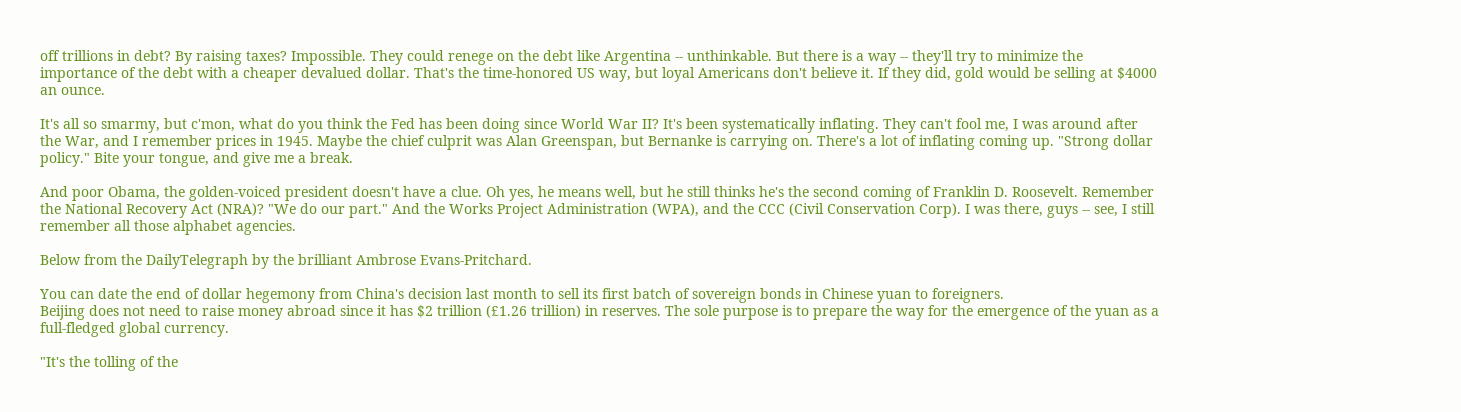off trillions in debt? By raising taxes? Impossible. They could renege on the debt like Argentina -- unthinkable. But there is a way -- they'll try to minimize the importance of the debt with a cheaper devalued dollar. That's the time-honored US way, but loyal Americans don't believe it. If they did, gold would be selling at $4000 an ounce.

It's all so smarmy, but c'mon, what do you think the Fed has been doing since World War II? It's been systematically inflating. They can't fool me, I was around after the War, and I remember prices in 1945. Maybe the chief culprit was Alan Greenspan, but Bernanke is carrying on. There's a lot of inflating coming up. "Strong dollar policy." Bite your tongue, and give me a break.

And poor Obama, the golden-voiced president doesn't have a clue. Oh yes, he means well, but he still thinks he's the second coming of Franklin D. Roosevelt. Remember the National Recovery Act (NRA)? "We do our part." And the Works Project Administration (WPA), and the CCC (Civil Conservation Corp). I was there, guys -- see, I still remember all those alphabet agencies.

Below from the DailyTelegraph by the brilliant Ambrose Evans-Pritchard.

You can date the end of dollar hegemony from China's decision last month to sell its first batch of sovereign bonds in Chinese yuan to foreigners.
Beijing does not need to raise money abroad since it has $2 trillion (£1.26 trillion) in reserves. The sole purpose is to prepare the way for the emergence of the yuan as a full-fledged global currency.

"It's the tolling of the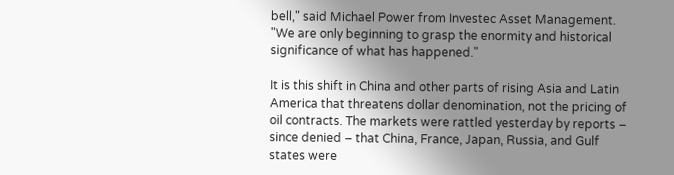bell," said Michael Power from Investec Asset Management. "We are only beginning to grasp the enormity and historical significance of what has happened."

It is this shift in China and other parts of rising Asia and Latin America that threatens dollar denomination, not the pricing of oil contracts. The markets were rattled yesterday by reports – since denied – that China, France, Japan, Russia, and Gulf states were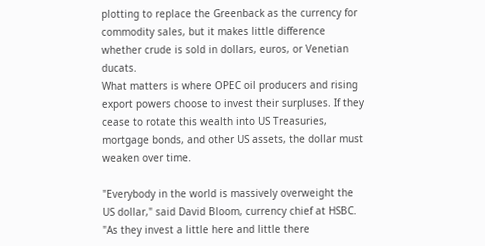plotting to replace the Greenback as the currency for commodity sales, but it makes little difference whether crude is sold in dollars, euros, or Venetian ducats.
What matters is where OPEC oil producers and rising export powers choose to invest their surpluses. If they cease to rotate this wealth into US Treasuries, mortgage bonds, and other US assets, the dollar must weaken over time.

"Everybody in the world is massively overweight the US dollar," said David Bloom, currency chief at HSBC. "As they invest a little here and little there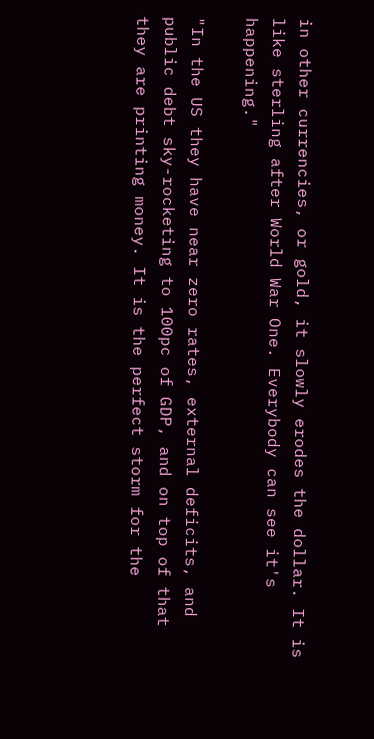in other currencies, or gold, it slowly erodes the dollar. It is like sterling after World War One. Everybody can see it's happening."

"In the US they have near zero rates, external deficits, and public debt sky-rocketing to 100pc of GDP, and on top of that they are printing money. It is the perfect storm for the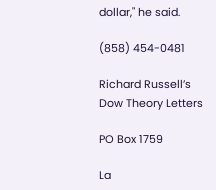dollar," he said.

(858) 454-0481

Richard Russell’s Dow Theory Letters

PO Box 1759

La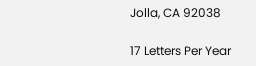Jolla, CA 92038

17 Letters Per Year